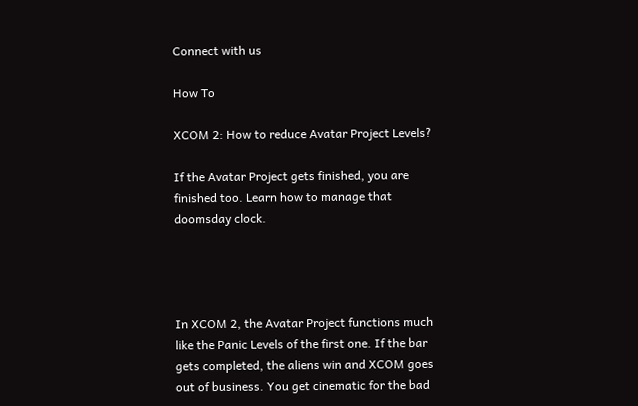Connect with us

How To

XCOM 2: How to reduce Avatar Project Levels?

If the Avatar Project gets finished, you are finished too. Learn how to manage that doomsday clock.




In XCOM 2, the Avatar Project functions much like the Panic Levels of the first one. If the bar gets completed, the aliens win and XCOM goes out of business. You get cinematic for the bad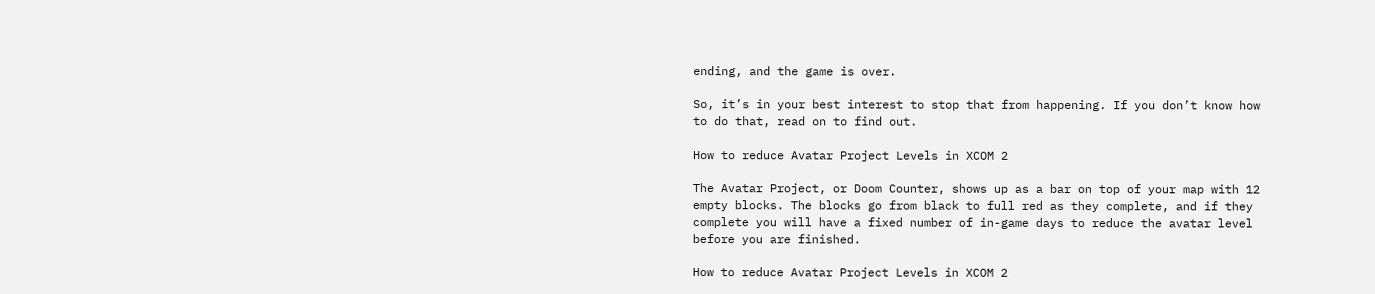ending, and the game is over.

So, it’s in your best interest to stop that from happening. If you don’t know how to do that, read on to find out.

How to reduce Avatar Project Levels in XCOM 2

The Avatar Project, or Doom Counter, shows up as a bar on top of your map with 12 empty blocks. The blocks go from black to full red as they complete, and if they complete you will have a fixed number of in-game days to reduce the avatar level before you are finished.

How to reduce Avatar Project Levels in XCOM 2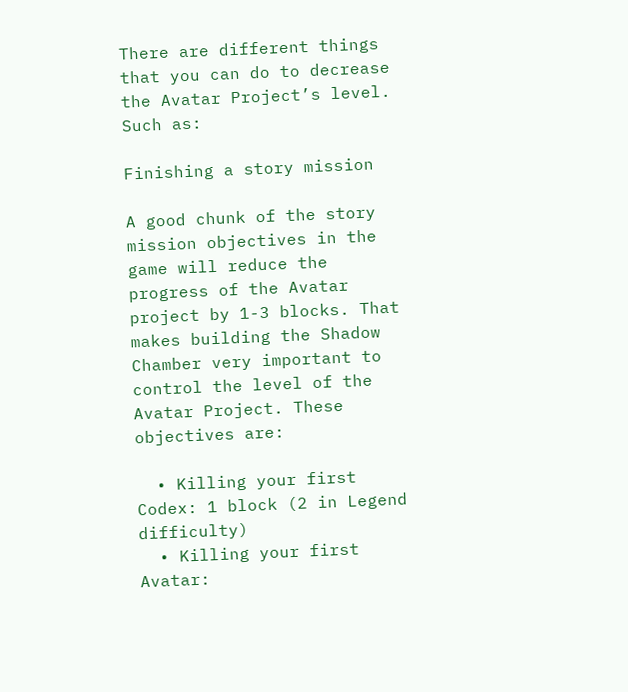There are different things that you can do to decrease the Avatar Project’s level. Such as:

Finishing a story mission

A good chunk of the story mission objectives in the game will reduce the progress of the Avatar project by 1-3 blocks. That makes building the Shadow Chamber very important to control the level of the Avatar Project. These objectives are:

  • Killing your first Codex: 1 block (2 in Legend difficulty)
  • Killing your first Avatar: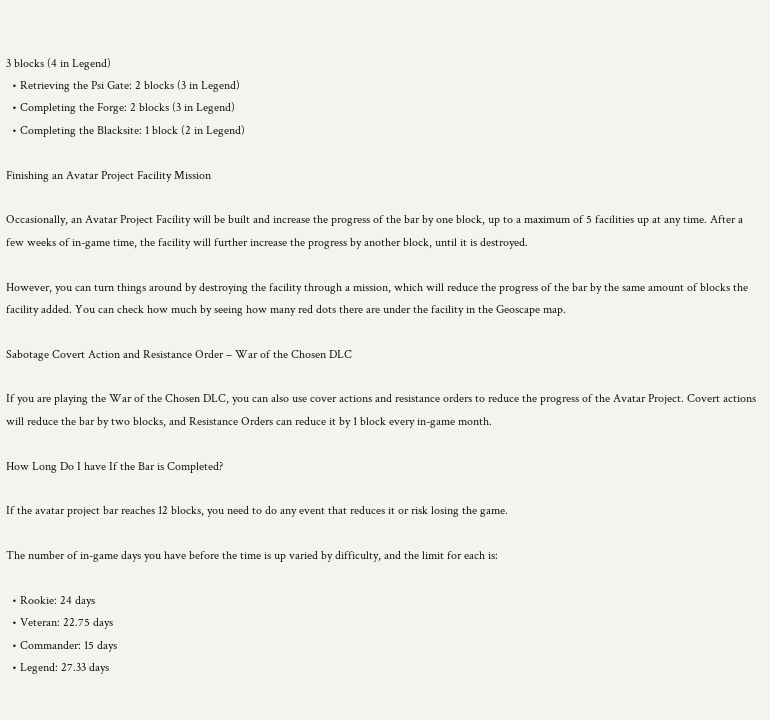3 blocks (4 in Legend)
  • Retrieving the Psi Gate: 2 blocks (3 in Legend)
  • Completing the Forge: 2 blocks (3 in Legend)
  • Completing the Blacksite: 1 block (2 in Legend)

Finishing an Avatar Project Facility Mission

Occasionally, an Avatar Project Facility will be built and increase the progress of the bar by one block, up to a maximum of 5 facilities up at any time. After a few weeks of in-game time, the facility will further increase the progress by another block, until it is destroyed.

However, you can turn things around by destroying the facility through a mission, which will reduce the progress of the bar by the same amount of blocks the facility added. You can check how much by seeing how many red dots there are under the facility in the Geoscape map.

Sabotage Covert Action and Resistance Order – War of the Chosen DLC

If you are playing the War of the Chosen DLC, you can also use cover actions and resistance orders to reduce the progress of the Avatar Project. Covert actions will reduce the bar by two blocks, and Resistance Orders can reduce it by 1 block every in-game month.

How Long Do I have If the Bar is Completed?

If the avatar project bar reaches 12 blocks, you need to do any event that reduces it or risk losing the game.

The number of in-game days you have before the time is up varied by difficulty, and the limit for each is:

  • Rookie: 24 days
  • Veteran: 22.75 days
  • Commander: 15 days
  • Legend: 27.33 days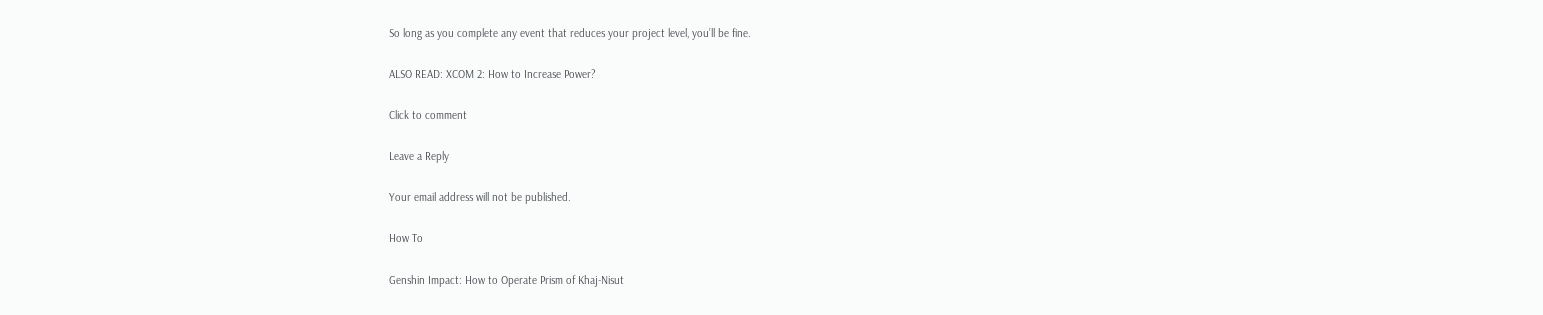So long as you complete any event that reduces your project level, you’ll be fine.

ALSO READ: XCOM 2: How to Increase Power?

Click to comment

Leave a Reply

Your email address will not be published.

How To

Genshin Impact: How to Operate Prism of Khaj-Nisut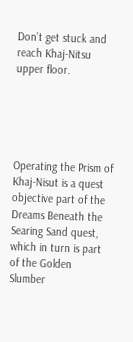Don’t get stuck and reach Khaj-Nitsu upper floor.





Operating the Prism of Khaj-Nisut is a quest objective part of the Dreams Beneath the Searing Sand quest, which in turn is part of the Golden Slumber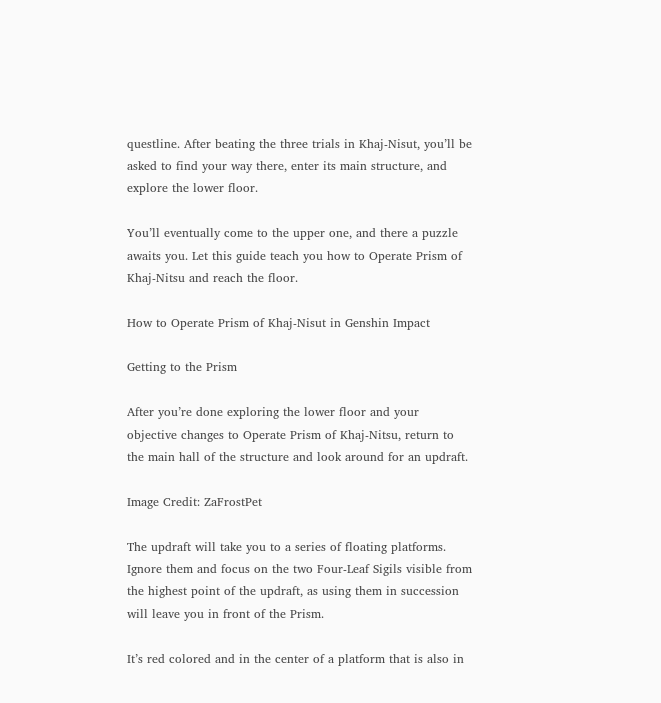questline. After beating the three trials in Khaj-Nisut, you’ll be asked to find your way there, enter its main structure, and explore the lower floor.

You’ll eventually come to the upper one, and there a puzzle awaits you. Let this guide teach you how to Operate Prism of Khaj-Nitsu and reach the floor.

How to Operate Prism of Khaj-Nisut in Genshin Impact

Getting to the Prism

After you’re done exploring the lower floor and your objective changes to Operate Prism of Khaj-Nitsu, return to the main hall of the structure and look around for an updraft.

Image Credit: ZaFrostPet

The updraft will take you to a series of floating platforms. Ignore them and focus on the two Four-Leaf Sigils visible from the highest point of the updraft, as using them in succession will leave you in front of the Prism.

It’s red colored and in the center of a platform that is also in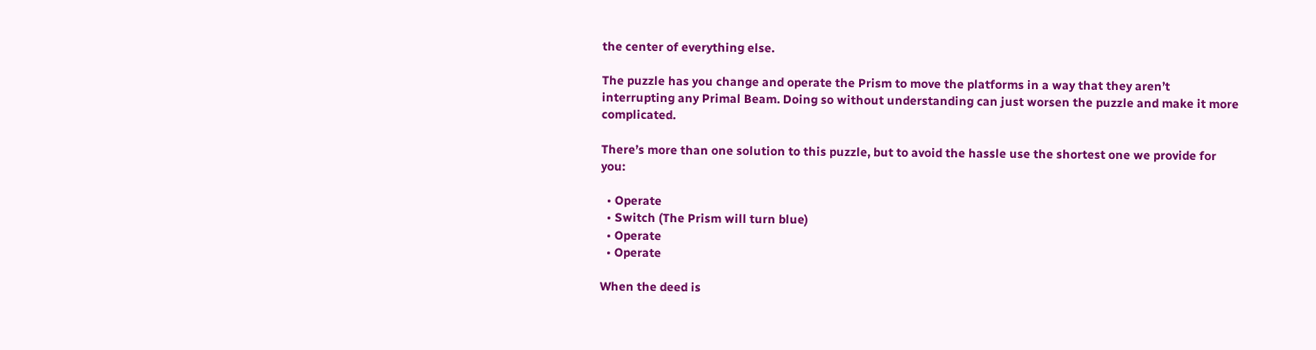the center of everything else.

The puzzle has you change and operate the Prism to move the platforms in a way that they aren’t interrupting any Primal Beam. Doing so without understanding can just worsen the puzzle and make it more complicated.

There’s more than one solution to this puzzle, but to avoid the hassle use the shortest one we provide for you:

  • Operate
  • Switch (The Prism will turn blue)
  • Operate
  • Operate

When the deed is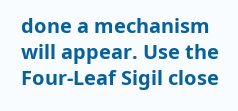done a mechanism will appear. Use the Four-Leaf Sigil close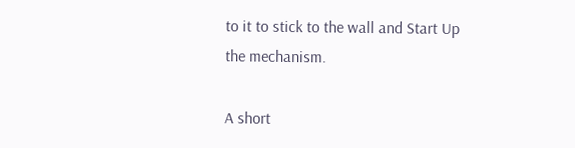to it to stick to the wall and Start Up the mechanism.

A short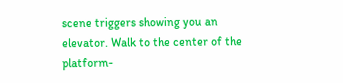scene triggers showing you an elevator. Walk to the center of the platform-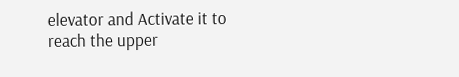elevator and Activate it to reach the upper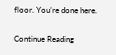floor. You’re done here.

Continue Reading